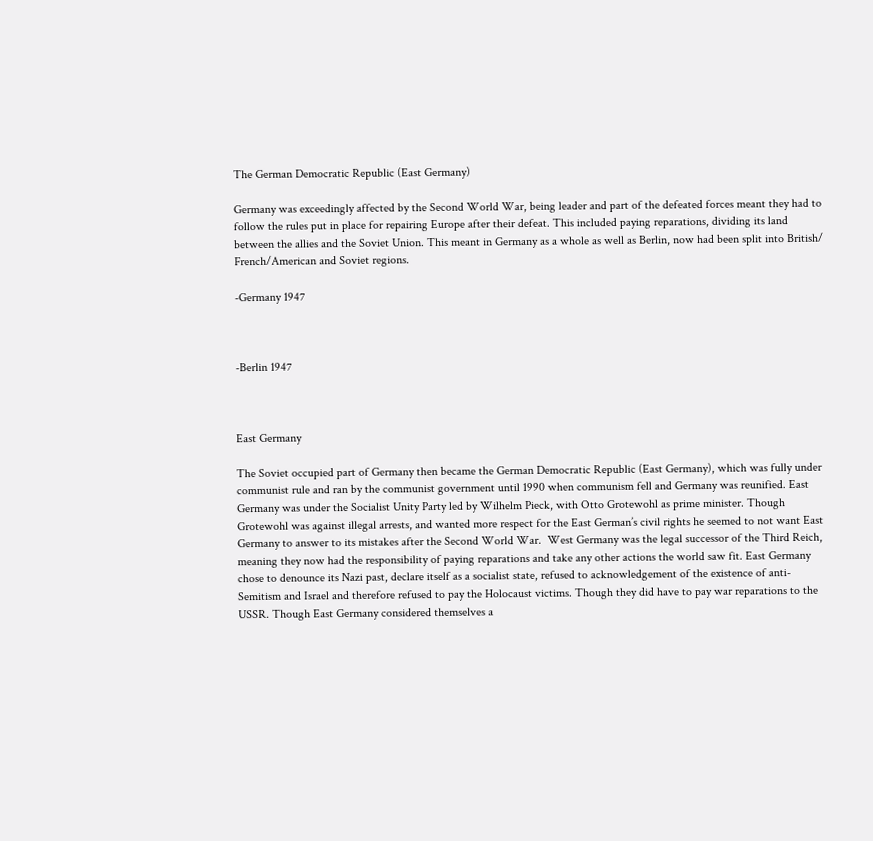The German Democratic Republic (East Germany)

Germany was exceedingly affected by the Second World War, being leader and part of the defeated forces meant they had to follow the rules put in place for repairing Europe after their defeat. This included paying reparations, dividing its land between the allies and the Soviet Union. This meant in Germany as a whole as well as Berlin, now had been split into British/ French/American and Soviet regions.

-Germany 1947



-Berlin 1947



East Germany

The Soviet occupied part of Germany then became the German Democratic Republic (East Germany), which was fully under communist rule and ran by the communist government until 1990 when communism fell and Germany was reunified. East Germany was under the Socialist Unity Party led by Wilhelm Pieck, with Otto Grotewohl as prime minister. Though Grotewohl was against illegal arrests, and wanted more respect for the East German’s civil rights he seemed to not want East Germany to answer to its mistakes after the Second World War.  West Germany was the legal successor of the Third Reich, meaning they now had the responsibility of paying reparations and take any other actions the world saw fit. East Germany chose to denounce its Nazi past, declare itself as a socialist state, refused to acknowledgement of the existence of anti-Semitism and Israel and therefore refused to pay the Holocaust victims. Though they did have to pay war reparations to the USSR. Though East Germany considered themselves a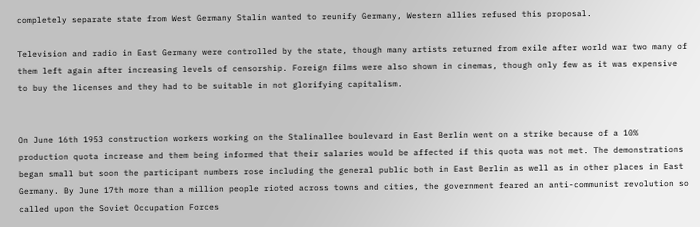completely separate state from West Germany Stalin wanted to reunify Germany, Western allies refused this proposal.

Television and radio in East Germany were controlled by the state, though many artists returned from exile after world war two many of them left again after increasing levels of censorship. Foreign films were also shown in cinemas, though only few as it was expensive to buy the licenses and they had to be suitable in not glorifying capitalism.


On June 16th 1953 construction workers working on the Stalinallee boulevard in East Berlin went on a strike because of a 10% production quota increase and them being informed that their salaries would be affected if this quota was not met. The demonstrations began small but soon the participant numbers rose including the general public both in East Berlin as well as in other places in East Germany. By June 17th more than a million people rioted across towns and cities, the government feared an anti-communist revolution so called upon the Soviet Occupation Forces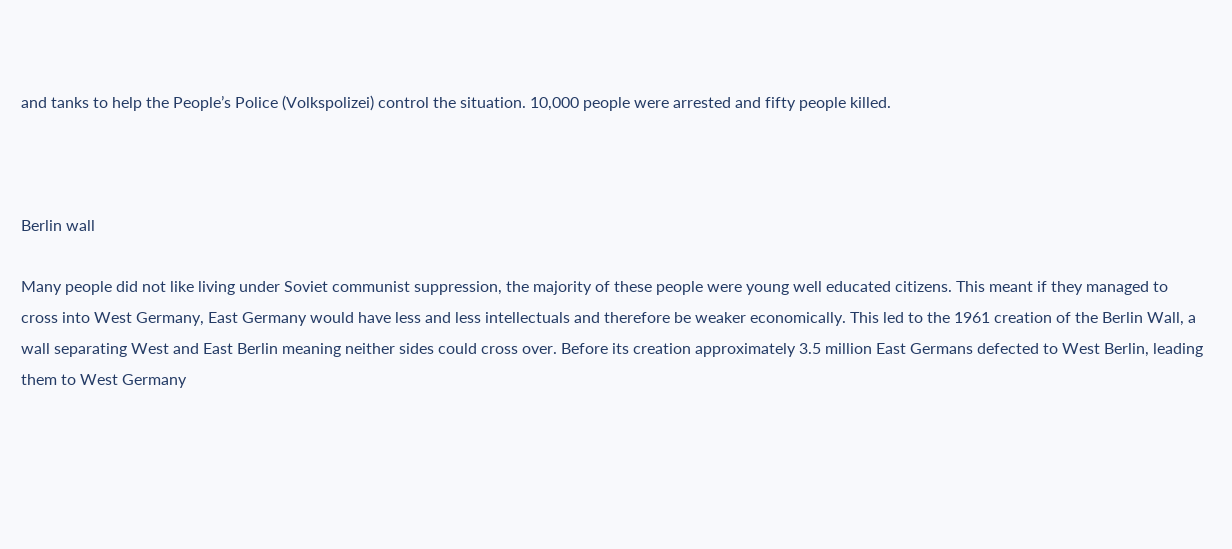and tanks to help the People’s Police (Volkspolizei) control the situation. 10,000 people were arrested and fifty people killed.



Berlin wall

Many people did not like living under Soviet communist suppression, the majority of these people were young well educated citizens. This meant if they managed to cross into West Germany, East Germany would have less and less intellectuals and therefore be weaker economically. This led to the 1961 creation of the Berlin Wall, a wall separating West and East Berlin meaning neither sides could cross over. Before its creation approximately 3.5 million East Germans defected to West Berlin, leading them to West Germany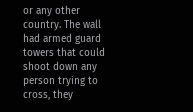or any other country. The wall had armed guard towers that could shoot down any person trying to cross, they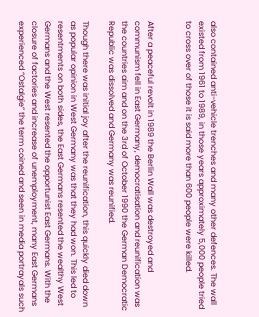also contained anti-vehicle trenches and many other defences. The wall existed from 1961 to 1989, in those years approximately 5,000 people tried to cross over of those it is said more than 600 people were killed.


After a peaceful revolt in 1989 the Berlin Wall was destroyed and communism fell in East Germany, democratisation and reunification was the countries aim and on the 3rd of October 1990 the German Democratic Republic was dissolved and Germany was reunified.

Though there was initial joy after the reunification, this quickly died down as popular opinion in West Germany was that they had won. This led to resentments on both sides, the East Germans resented the wealthy West Germans and the West resented the opportunist East Germans. With the closure of factories and increase of unemployment, many East Germans experienced “Ostalgie” the term coined and seen in media portrayals such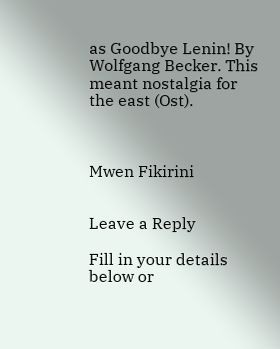as Goodbye Lenin! By Wolfgang Becker. This meant nostalgia for the east (Ost).



Mwen Fikirini


Leave a Reply

Fill in your details below or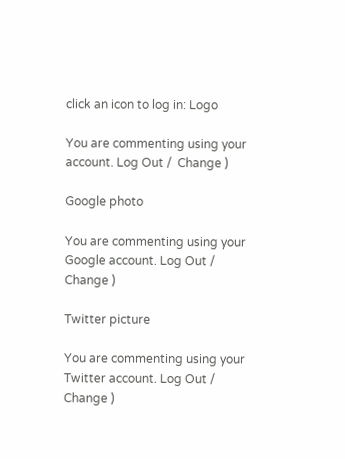click an icon to log in: Logo

You are commenting using your account. Log Out /  Change )

Google photo

You are commenting using your Google account. Log Out /  Change )

Twitter picture

You are commenting using your Twitter account. Log Out /  Change )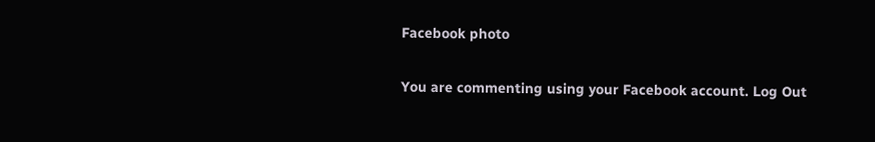Facebook photo

You are commenting using your Facebook account. Log Out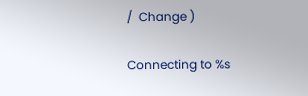/  Change )

Connecting to %s